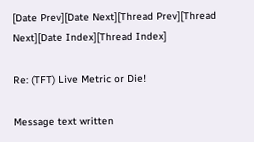[Date Prev][Date Next][Thread Prev][Thread Next][Date Index][Thread Index]

Re: (TFT) Live Metric or Die!

Message text written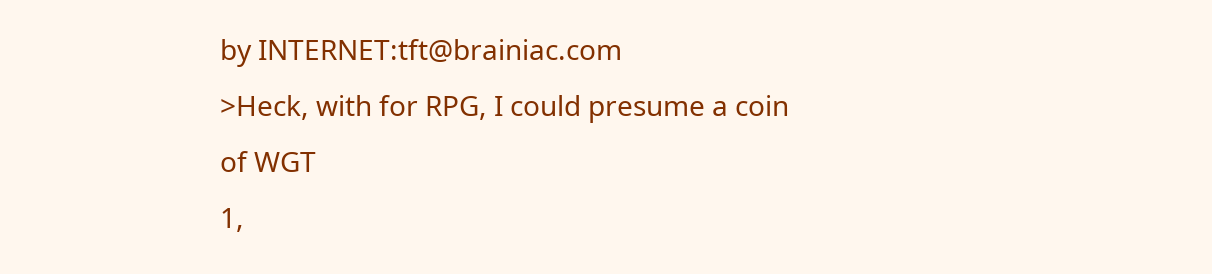by INTERNET:tft@brainiac.com
>Heck, with for RPG, I could presume a coin of WGT
1,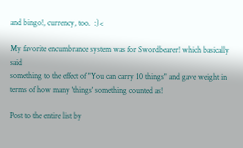and bingo!, currency, too.  :)<

My favorite encumbrance system was for Swordbearer! which basically said
something to the effect of "You can carry 10 things" and gave weight in
terms of how many 'things' something counted as!

Post to the entire list by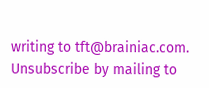writing to tft@brainiac.com.
Unsubscribe by mailing to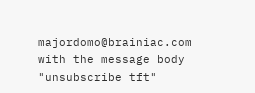majordomo@brainiac.com with the message body
"unsubscribe tft"